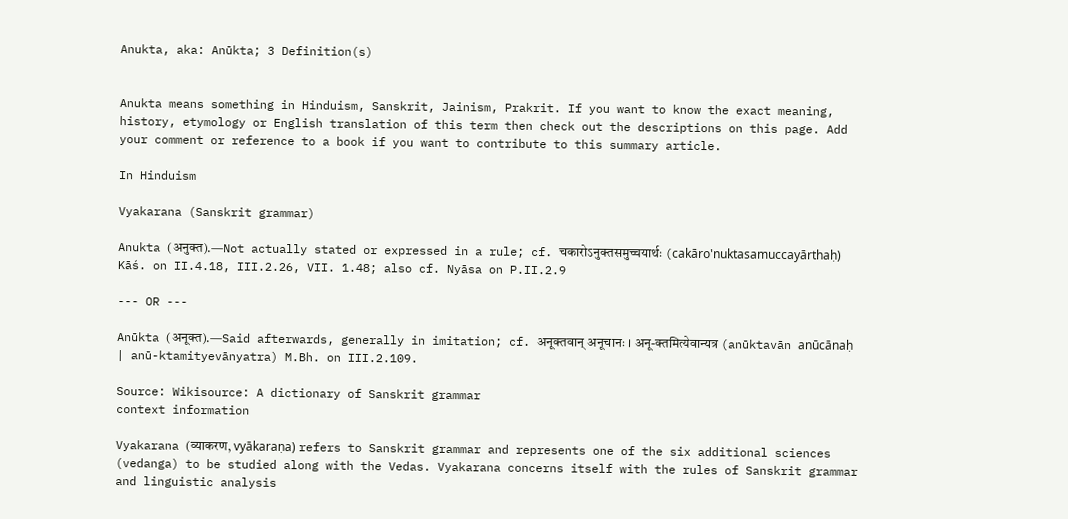Anukta, aka: Anūkta; 3 Definition(s)


Anukta means something in Hinduism, Sanskrit, Jainism, Prakrit. If you want to know the exact meaning, history, etymology or English translation of this term then check out the descriptions on this page. Add your comment or reference to a book if you want to contribute to this summary article.

In Hinduism

Vyakarana (Sanskrit grammar)

Anukta (अनुक्त).—Not actually stated or expressed in a rule; cf. चकारोऽनुक्तसमुच्चयार्थः (cakāro'nuktasamuccayārthaḥ) Kāś. on II.4.18, III.2.26, VII. 1.48; also cf. Nyāsa on P.II.2.9

--- OR ---

Anūkta (अनूक्त).—Said afterwards, generally in imitation; cf. अनूक्तवान् अनूचानः । अनू-क्तमित्येवान्यत्र (anūktavān anūcānaḥ | anū-ktamityevānyatra) M.Bh. on III.2.109.

Source: Wikisource: A dictionary of Sanskrit grammar
context information

Vyakarana (व्याकरण, vyākaraṇa) refers to Sanskrit grammar and represents one of the six additional sciences (vedanga) to be studied along with the Vedas. Vyakarana concerns itself with the rules of Sanskrit grammar and linguistic analysis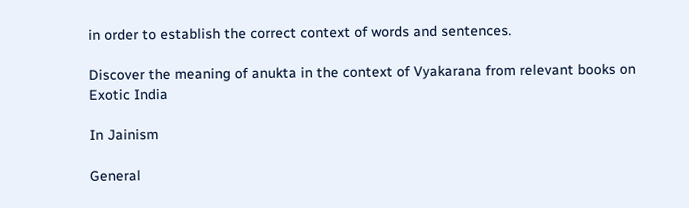in order to establish the correct context of words and sentences.

Discover the meaning of anukta in the context of Vyakarana from relevant books on Exotic India

In Jainism

General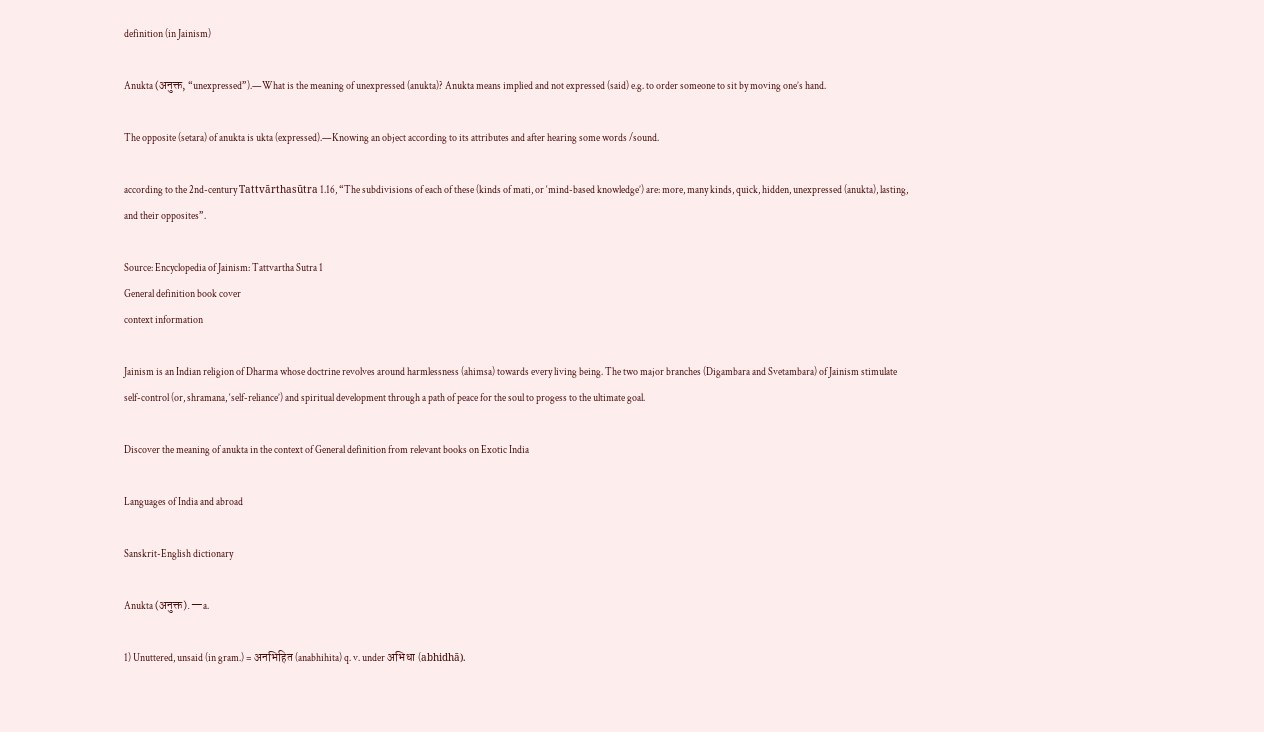definition (in Jainism)

Anukta (अनुक्त, “unexpressed”).—What is the meaning of unexpressed (anukta)? Anukta means implied and not expressed (said) e.g. to order someone to sit by moving one’s hand.

The opposite (setara) of anukta is ukta (expressed).—Knowing an object according to its attributes and after hearing some words /sound.

according to the 2nd-century Tattvārthasūtra 1.16, “The subdivisions of each of these (kinds of mati, or ‘mind-based knowledge’) are: more, many kinds, quick, hidden, unexpressed (anukta), lasting, and their opposites”.

Source: Encyclopedia of Jainism: Tattvartha Sutra 1
General definition book cover
context information

Jainism is an Indian religion of Dharma whose doctrine revolves around harmlessness (ahimsa) towards every living being. The two major branches (Digambara and Svetambara) of Jainism stimulate self-control (or, shramana, ‘self-reliance’) and spiritual development through a path of peace for the soul to progess to the ultimate goal.

Discover the meaning of anukta in the context of General definition from relevant books on Exotic India

Languages of India and abroad

Sanskrit-English dictionary

Anukta (अनुक्त).—a.

1) Unuttered, unsaid (in gram.) = अनभिहित (anabhihita) q. v. under अभिधा (abhidhā).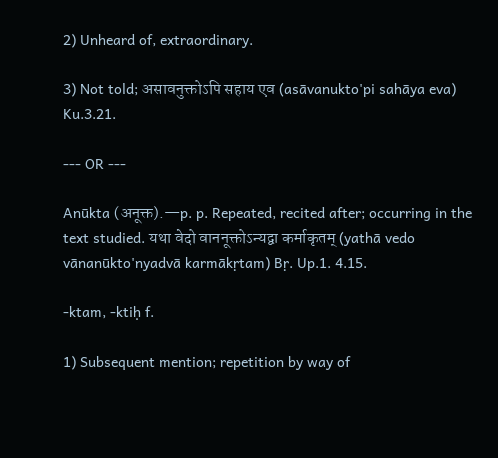2) Unheard of, extraordinary.

3) Not told; असावनुक्तोऽपि सहाय एव (asāvanukto'pi sahāya eva) Ku.3.21.

--- OR ---

Anūkta (अनूक्त).—p. p. Repeated, recited after; occurring in the text studied. यथा वेदो वाननूक्तोऽन्यद्वा कर्माकृतम् (yathā vedo vānanūkto'nyadvā karmākṛtam) Bṛ. Up.1. 4.15.

-ktam, -ktiḥ f.

1) Subsequent mention; repetition by way of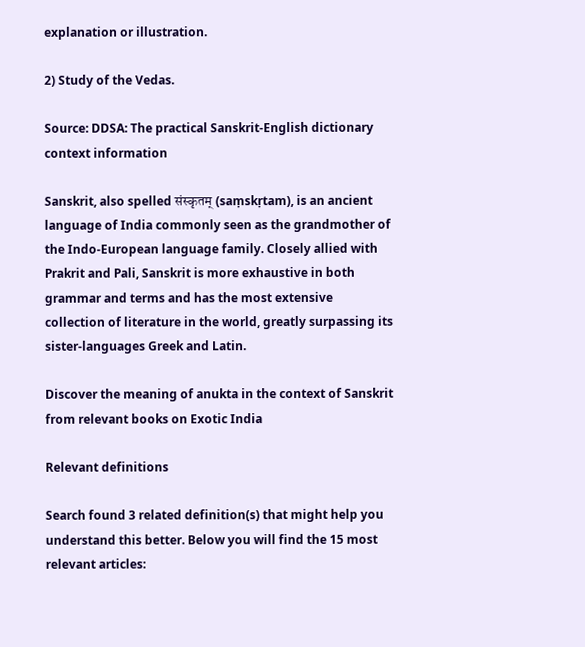explanation or illustration.

2) Study of the Vedas.

Source: DDSA: The practical Sanskrit-English dictionary
context information

Sanskrit, also spelled संस्कृतम् (saṃskṛtam), is an ancient language of India commonly seen as the grandmother of the Indo-European language family. Closely allied with Prakrit and Pali, Sanskrit is more exhaustive in both grammar and terms and has the most extensive collection of literature in the world, greatly surpassing its sister-languages Greek and Latin.

Discover the meaning of anukta in the context of Sanskrit from relevant books on Exotic India

Relevant definitions

Search found 3 related definition(s) that might help you understand this better. Below you will find the 15 most relevant articles: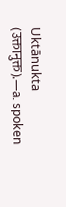Uktānukta (उक्तानुक्त).—a. spoken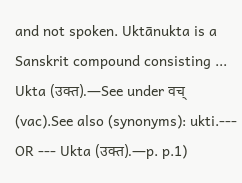and not spoken. Uktānukta is a Sanskrit compound consisting ...
Ukta (उक्त).—See under वच् (vac).See also (synonyms): ukti.--- OR --- Ukta (उक्त).—p. p.1)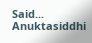Said...
Anuktasiddhi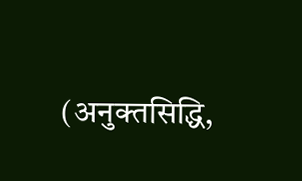(अनुक्तसिद्धि,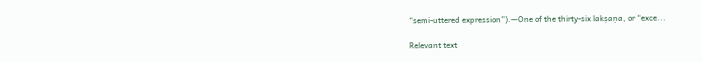“semi-uttered expression”).—One of the thirty-six lakṣaṇa, or “exce...

Relevant text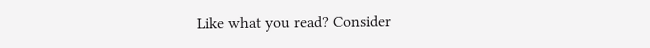Like what you read? Consider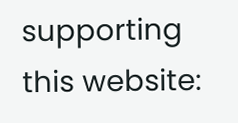supporting this website: